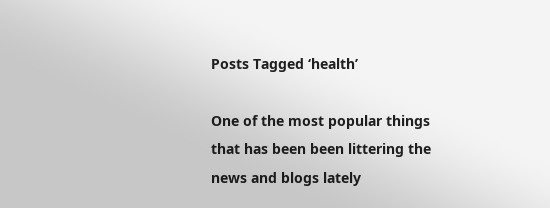Posts Tagged ‘health’

One of the most popular things that has been been littering the news and blogs lately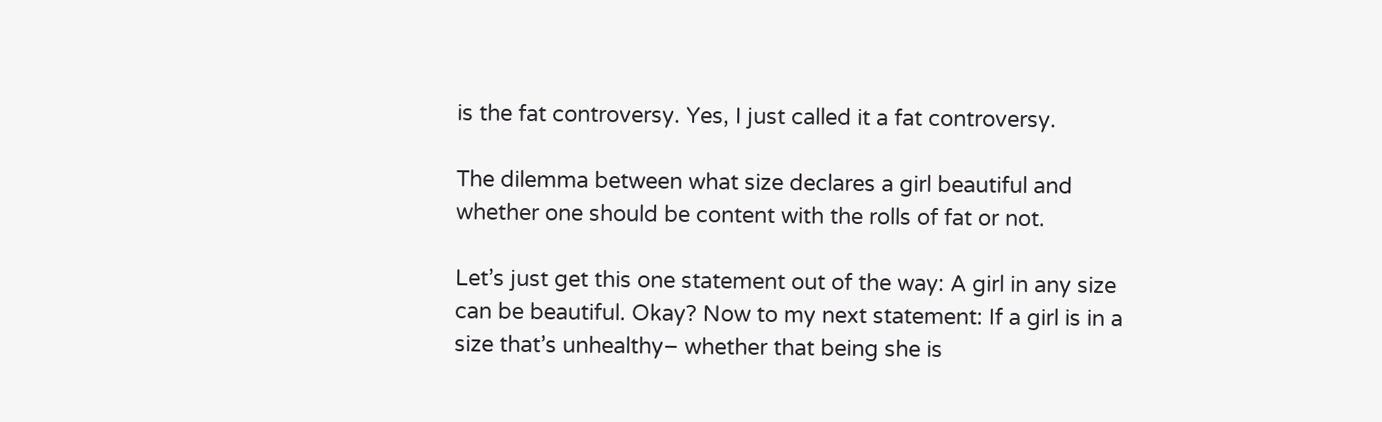is the fat controversy. Yes, I just called it a fat controversy.

The dilemma between what size declares a girl beautiful and whether one should be content with the rolls of fat or not.

Let’s just get this one statement out of the way: A girl in any size can be beautiful. Okay? Now to my next statement: If a girl is in a size that’s unhealthy– whether that being she is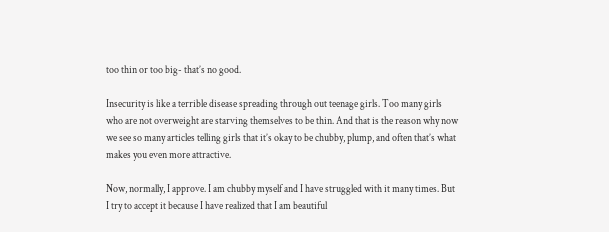too thin or too big- that’s no good.

Insecurity is like a terrible disease spreading through out teenage girls. Too many girls who are not overweight are starving themselves to be thin. And that is the reason why now we see so many articles telling girls that it’s okay to be chubby, plump, and often that’s what makes you even more attractive.

Now, normally, I approve. I am chubby myself and I have struggled with it many times. But I try to accept it because I have realized that I am beautiful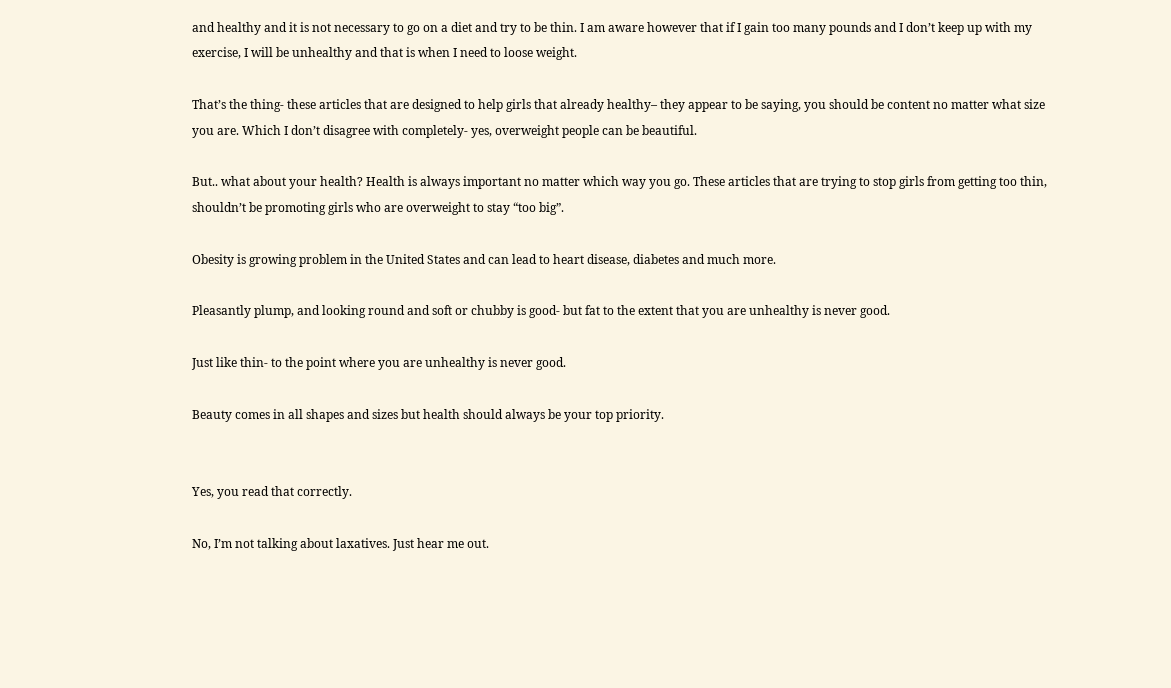and healthy and it is not necessary to go on a diet and try to be thin. I am aware however that if I gain too many pounds and I don’t keep up with my exercise, I will be unhealthy and that is when I need to loose weight.

That’s the thing- these articles that are designed to help girls that already healthy– they appear to be saying, you should be content no matter what size you are. Which I don’t disagree with completely- yes, overweight people can be beautiful.

But.. what about your health? Health is always important no matter which way you go. These articles that are trying to stop girls from getting too thin, shouldn’t be promoting girls who are overweight to stay “too big”.

Obesity is growing problem in the United States and can lead to heart disease, diabetes and much more.

Pleasantly plump, and looking round and soft or chubby is good- but fat to the extent that you are unhealthy is never good.

Just like thin- to the point where you are unhealthy is never good.

Beauty comes in all shapes and sizes but health should always be your top priority.


Yes, you read that correctly.

No, I’m not talking about laxatives. Just hear me out.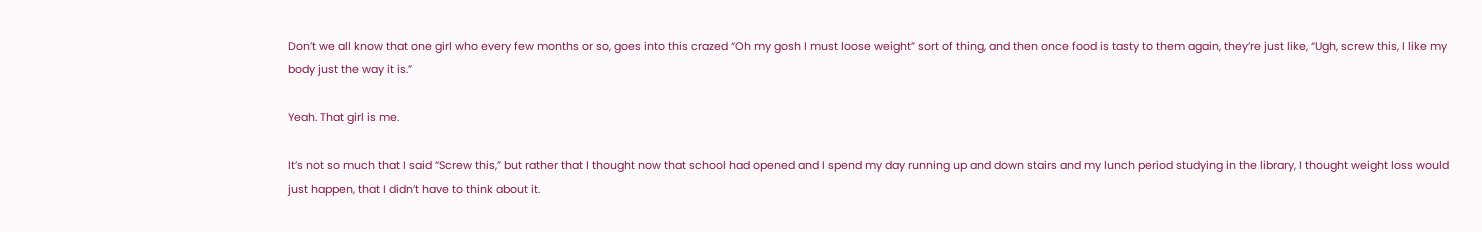Don’t we all know that one girl who every few months or so, goes into this crazed “Oh my gosh I must loose weight” sort of thing, and then once food is tasty to them again, they’re just like, “Ugh, screw this, I like my body just the way it is.”

Yeah. That girl is me.

It’s not so much that I said “Screw this,” but rather that I thought now that school had opened and I spend my day running up and down stairs and my lunch period studying in the library, I thought weight loss would just happen, that I didn’t have to think about it.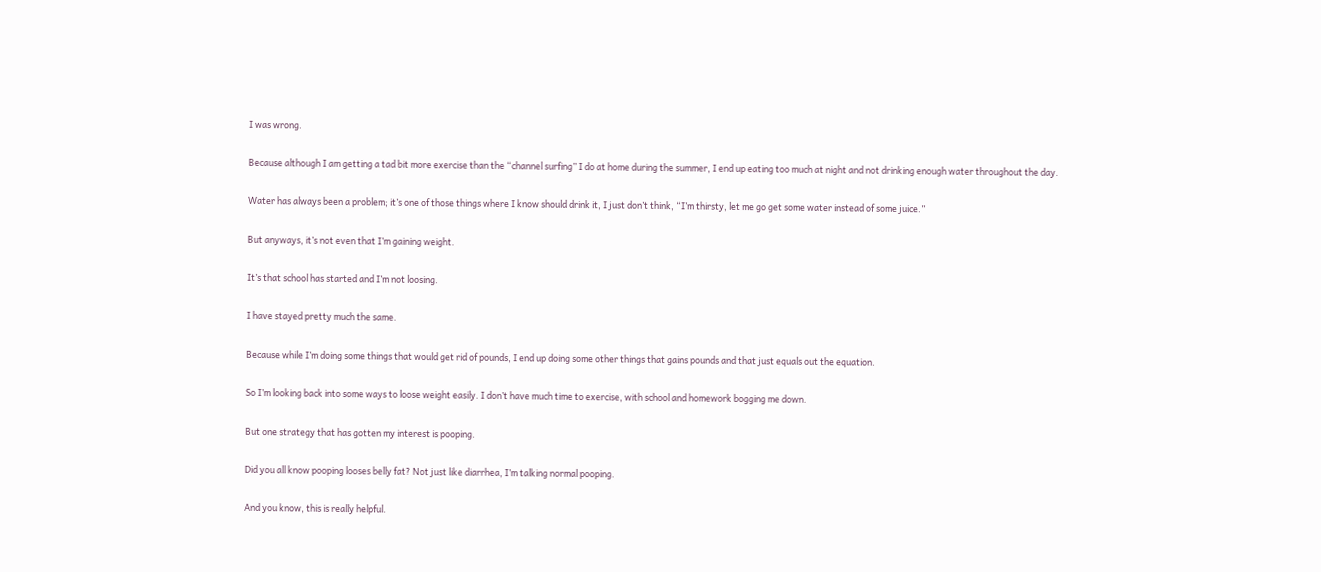I was wrong.

Because although I am getting a tad bit more exercise than the “channel surfing” I do at home during the summer, I end up eating too much at night and not drinking enough water throughout the day.

Water has always been a problem; it’s one of those things where I know should drink it, I just don’t think, “I’m thirsty, let me go get some water instead of some juice.”

But anyways, it’s not even that I’m gaining weight.

It’s that school has started and I’m not loosing.

I have stayed pretty much the same.

Because while I’m doing some things that would get rid of pounds, I end up doing some other things that gains pounds and that just equals out the equation.

So I’m looking back into some ways to loose weight easily. I don’t have much time to exercise, with school and homework bogging me down.

But one strategy that has gotten my interest is pooping.

Did you all know pooping looses belly fat? Not just like diarrhea, I’m talking normal pooping.

And you know, this is really helpful.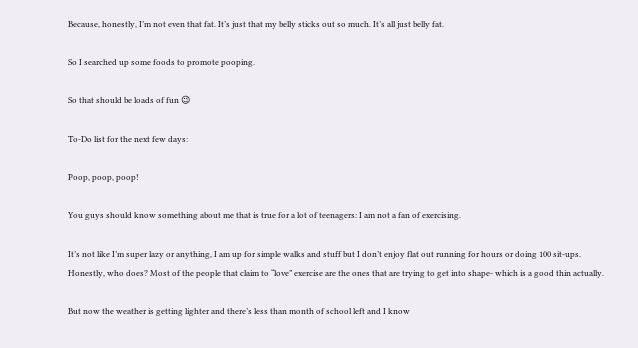Because, honestly, I’m not even that fat. It’s just that my belly sticks out so much. It’s all just belly fat.

So I searched up some foods to promote pooping.

So that should be loads of fun 😉

To-Do list for the next few days:

Poop, poop, poop!

You guys should know something about me that is true for a lot of teenagers: I am not a fan of exercising.

It’s not like I’m super lazy or anything, I am up for simple walks and stuff but I don’t enjoy flat out running for hours or doing 100 sit-ups. Honestly, who does? Most of the people that claim to “love” exercise are the ones that are trying to get into shape- which is a good thin actually.

But now the weather is getting lighter and there’s less than month of school left and I know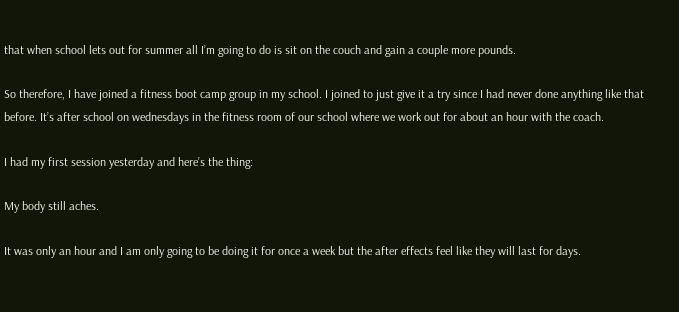that when school lets out for summer all I’m going to do is sit on the couch and gain a couple more pounds.

So therefore, I have joined a fitness boot camp group in my school. I joined to just give it a try since I had never done anything like that before. It’s after school on wednesdays in the fitness room of our school where we work out for about an hour with the coach.

I had my first session yesterday and here’s the thing:

My body still aches.

It was only an hour and I am only going to be doing it for once a week but the after effects feel like they will last for days.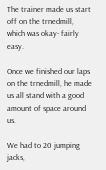The trainer made us start off on the trnedmill, which was okay- fairly easy.

Once we finished our laps on the trnedmill, he made us all stand with a good amount of space around us.

We had to 20 jumping jacks,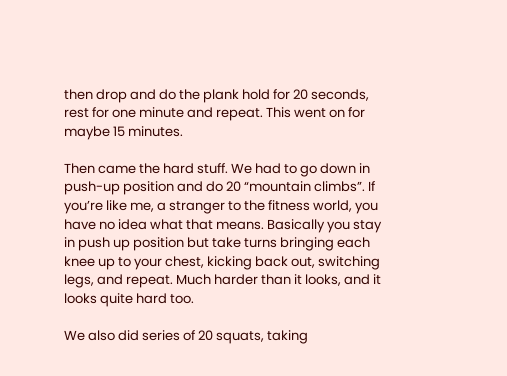then drop and do the plank hold for 20 seconds, rest for one minute and repeat. This went on for maybe 15 minutes.

Then came the hard stuff. We had to go down in push-up position and do 20 “mountain climbs”. If you’re like me, a stranger to the fitness world, you have no idea what that means. Basically you stay in push up position but take turns bringing each knee up to your chest, kicking back out, switching legs, and repeat. Much harder than it looks, and it looks quite hard too.

We also did series of 20 squats, taking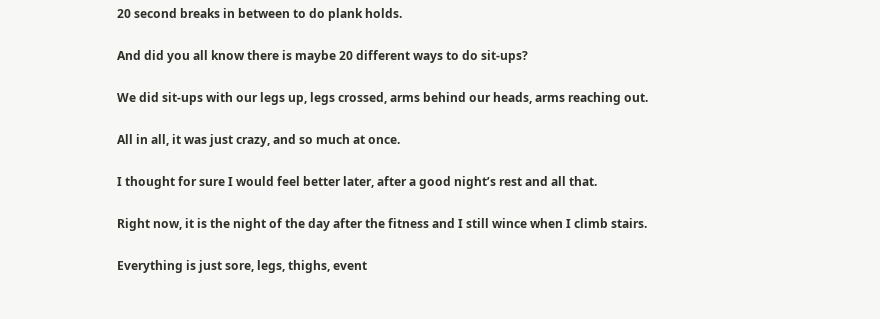20 second breaks in between to do plank holds.

And did you all know there is maybe 20 different ways to do sit-ups?

We did sit-ups with our legs up, legs crossed, arms behind our heads, arms reaching out.

All in all, it was just crazy, and so much at once.

I thought for sure I would feel better later, after a good night’s rest and all that.

Right now, it is the night of the day after the fitness and I still wince when I climb stairs.

Everything is just sore, legs, thighs, event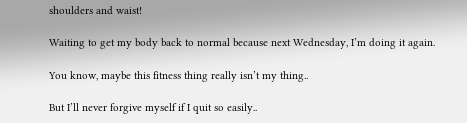shoulders and waist!

Waiting to get my body back to normal because next Wednesday, I’m doing it again.

You know, maybe this fitness thing really isn’t my thing..

But I’ll never forgive myself if I quit so easily..